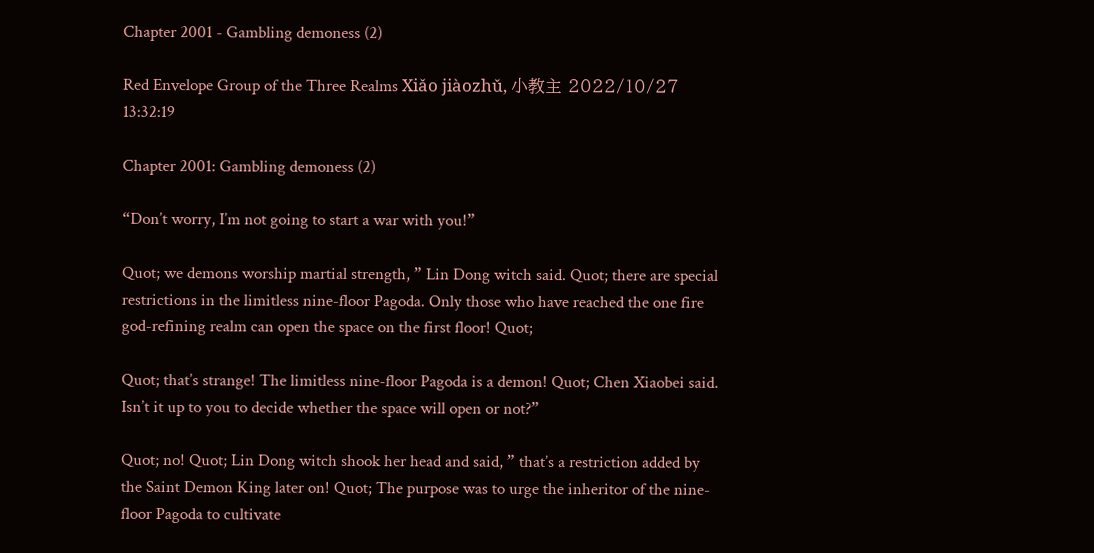Chapter 2001 - Gambling demoness (2)

Red Envelope Group of the Three Realms Xiǎo jiàozhǔ, 小教主 2022/10/27 13:32:19

Chapter 2001: Gambling demoness (2)

“Don’t worry, I’m not going to start a war with you!”

Quot; we demons worship martial strength, ” Lin Dong witch said. Quot; there are special restrictions in the limitless nine-floor Pagoda. Only those who have reached the one fire god-refining realm can open the space on the first floor! Quot;

Quot; that’s strange! The limitless nine-floor Pagoda is a demon! Quot; Chen Xiaobei said. Isn’t it up to you to decide whether the space will open or not?”

Quot; no! Quot; Lin Dong witch shook her head and said, ” that’s a restriction added by the Saint Demon King later on! Quot; The purpose was to urge the inheritor of the nine-floor Pagoda to cultivate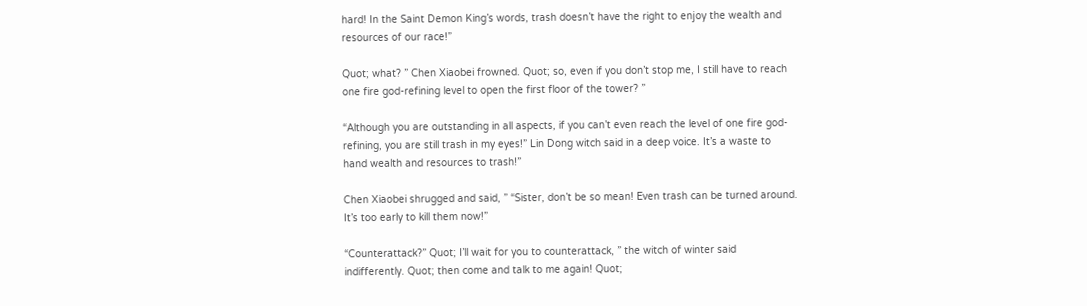hard! In the Saint Demon King’s words, trash doesn’t have the right to enjoy the wealth and resources of our race!”

Quot; what? ” Chen Xiaobei frowned. Quot; so, even if you don’t stop me, I still have to reach one fire god-refining level to open the first floor of the tower? ”

“Although you are outstanding in all aspects, if you can’t even reach the level of one fire god-refining, you are still trash in my eyes!” Lin Dong witch said in a deep voice. It’s a waste to hand wealth and resources to trash!”

Chen Xiaobei shrugged and said, ” “Sister, don’t be so mean! Even trash can be turned around. It’s too early to kill them now!”

“Counterattack?” Quot; I’ll wait for you to counterattack, ” the witch of winter said indifferently. Quot; then come and talk to me again! Quot;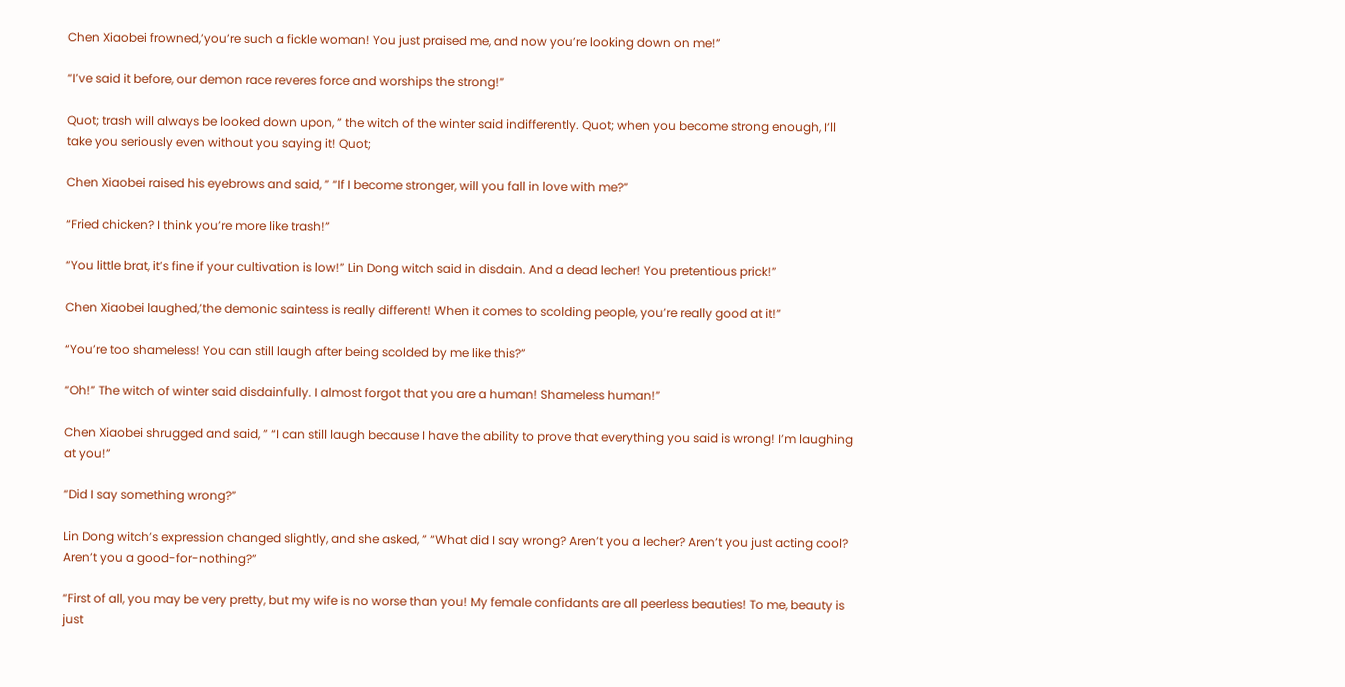Chen Xiaobei frowned,’you’re such a fickle woman! You just praised me, and now you’re looking down on me!”

“I’ve said it before, our demon race reveres force and worships the strong!”

Quot; trash will always be looked down upon, ” the witch of the winter said indifferently. Quot; when you become strong enough, I’ll take you seriously even without you saying it! Quot;

Chen Xiaobei raised his eyebrows and said, ” “If I become stronger, will you fall in love with me?”

“Fried chicken? I think you’re more like trash!”

“You little brat, it’s fine if your cultivation is low!” Lin Dong witch said in disdain. And a dead lecher! You pretentious prick!”

Chen Xiaobei laughed,’the demonic saintess is really different! When it comes to scolding people, you’re really good at it!”

“You’re too shameless! You can still laugh after being scolded by me like this?”

“Oh!” The witch of winter said disdainfully. I almost forgot that you are a human! Shameless human!”

Chen Xiaobei shrugged and said, ” “I can still laugh because I have the ability to prove that everything you said is wrong! I’m laughing at you!”

“Did I say something wrong?”

Lin Dong witch’s expression changed slightly, and she asked, ” “What did I say wrong? Aren’t you a lecher? Aren’t you just acting cool? Aren’t you a good-for-nothing?”

“First of all, you may be very pretty, but my wife is no worse than you! My female confidants are all peerless beauties! To me, beauty is just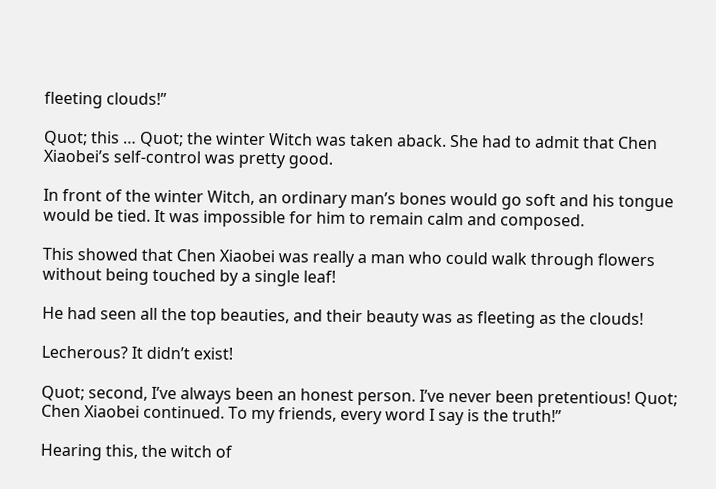fleeting clouds!”

Quot; this … Quot; the winter Witch was taken aback. She had to admit that Chen Xiaobei’s self-control was pretty good.

In front of the winter Witch, an ordinary man’s bones would go soft and his tongue would be tied. It was impossible for him to remain calm and composed.

This showed that Chen Xiaobei was really a man who could walk through flowers without being touched by a single leaf!

He had seen all the top beauties, and their beauty was as fleeting as the clouds!

Lecherous? It didn’t exist!

Quot; second, I’ve always been an honest person. I’ve never been pretentious! Quot; Chen Xiaobei continued. To my friends, every word I say is the truth!”

Hearing this, the witch of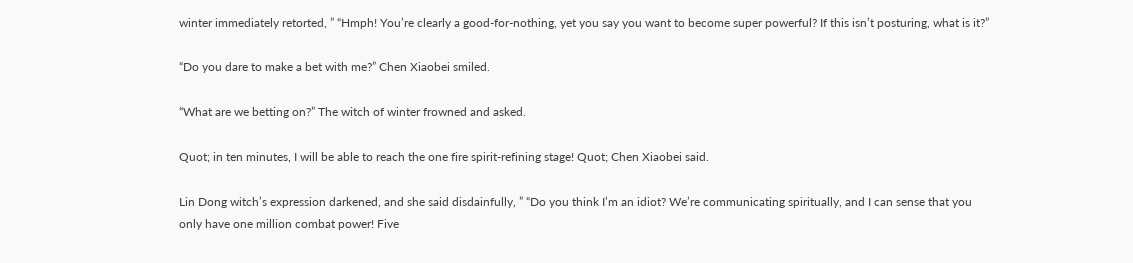winter immediately retorted, ” “Hmph! You’re clearly a good-for-nothing, yet you say you want to become super powerful? If this isn’t posturing, what is it?”

“Do you dare to make a bet with me?” Chen Xiaobei smiled.

“What are we betting on?” The witch of winter frowned and asked.

Quot; in ten minutes, I will be able to reach the one fire spirit-refining stage! Quot; Chen Xiaobei said.

Lin Dong witch’s expression darkened, and she said disdainfully, ” “Do you think I’m an idiot? We’re communicating spiritually, and I can sense that you only have one million combat power! Five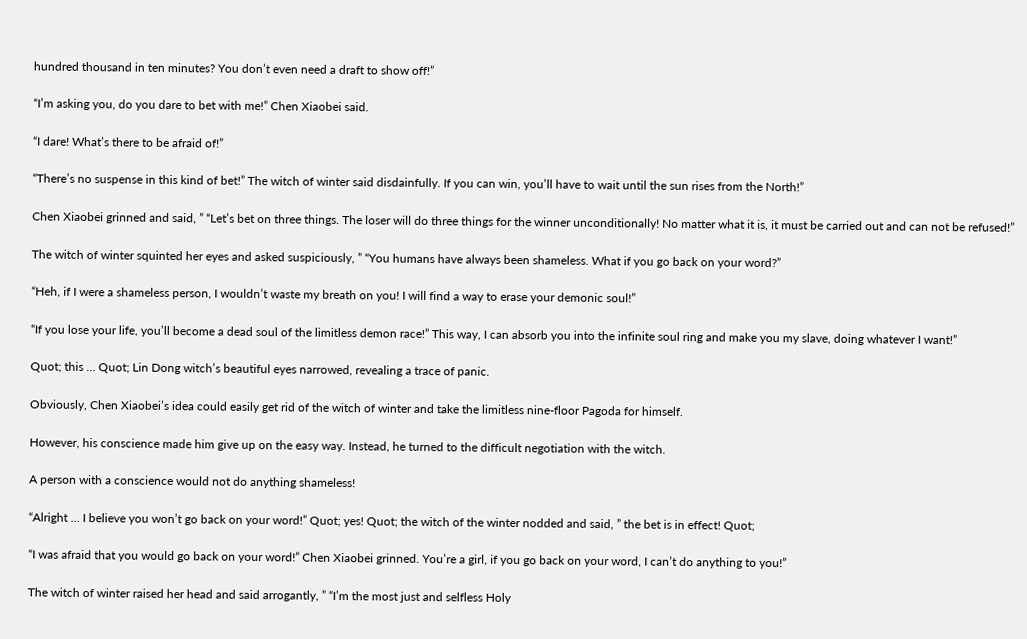hundred thousand in ten minutes? You don’t even need a draft to show off!”

“I’m asking you, do you dare to bet with me!” Chen Xiaobei said.

“I dare! What’s there to be afraid of!”

“There’s no suspense in this kind of bet!” The witch of winter said disdainfully. If you can win, you’ll have to wait until the sun rises from the North!”

Chen Xiaobei grinned and said, ” “Let’s bet on three things. The loser will do three things for the winner unconditionally! No matter what it is, it must be carried out and can not be refused!”

The witch of winter squinted her eyes and asked suspiciously, ” “You humans have always been shameless. What if you go back on your word?”

“Heh, if I were a shameless person, I wouldn’t waste my breath on you! I will find a way to erase your demonic soul!”

“If you lose your life, you’ll become a dead soul of the limitless demon race!” This way, I can absorb you into the infinite soul ring and make you my slave, doing whatever I want!”

Quot; this … Quot; Lin Dong witch’s beautiful eyes narrowed, revealing a trace of panic.

Obviously, Chen Xiaobei’s idea could easily get rid of the witch of winter and take the limitless nine-floor Pagoda for himself.

However, his conscience made him give up on the easy way. Instead, he turned to the difficult negotiation with the witch.

A person with a conscience would not do anything shameless!

“Alright … I believe you won’t go back on your word!” Quot; yes! Quot; the witch of the winter nodded and said, ” the bet is in effect! Quot;

“I was afraid that you would go back on your word!” Chen Xiaobei grinned. You’re a girl, if you go back on your word, I can’t do anything to you!”

The witch of winter raised her head and said arrogantly, ” “I’m the most just and selfless Holy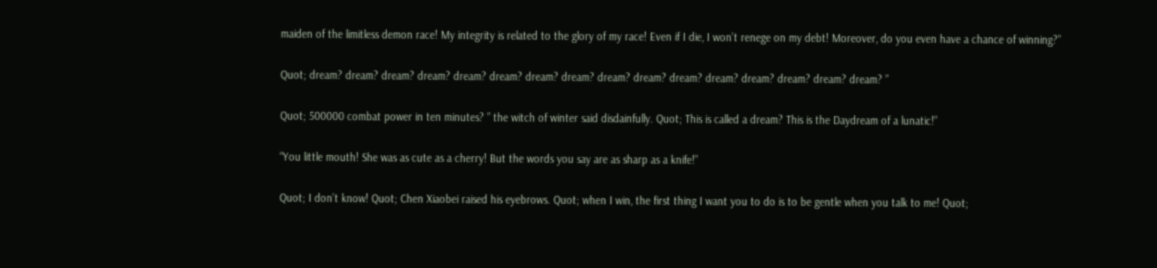maiden of the limitless demon race! My integrity is related to the glory of my race! Even if I die, I won’t renege on my debt! Moreover, do you even have a chance of winning?”

Quot; dream? dream? dream? dream? dream? dream? dream? dream? dream? dream? dream? dream? dream? dream? dream? dream? ”

Quot; 500000 combat power in ten minutes? ” the witch of winter said disdainfully. Quot; This is called a dream? This is the Daydream of a lunatic!”

“You little mouth! She was as cute as a cherry! But the words you say are as sharp as a knife!”

Quot; I don’t know! Quot; Chen Xiaobei raised his eyebrows. Quot; when I win, the first thing I want you to do is to be gentle when you talk to me! Quot;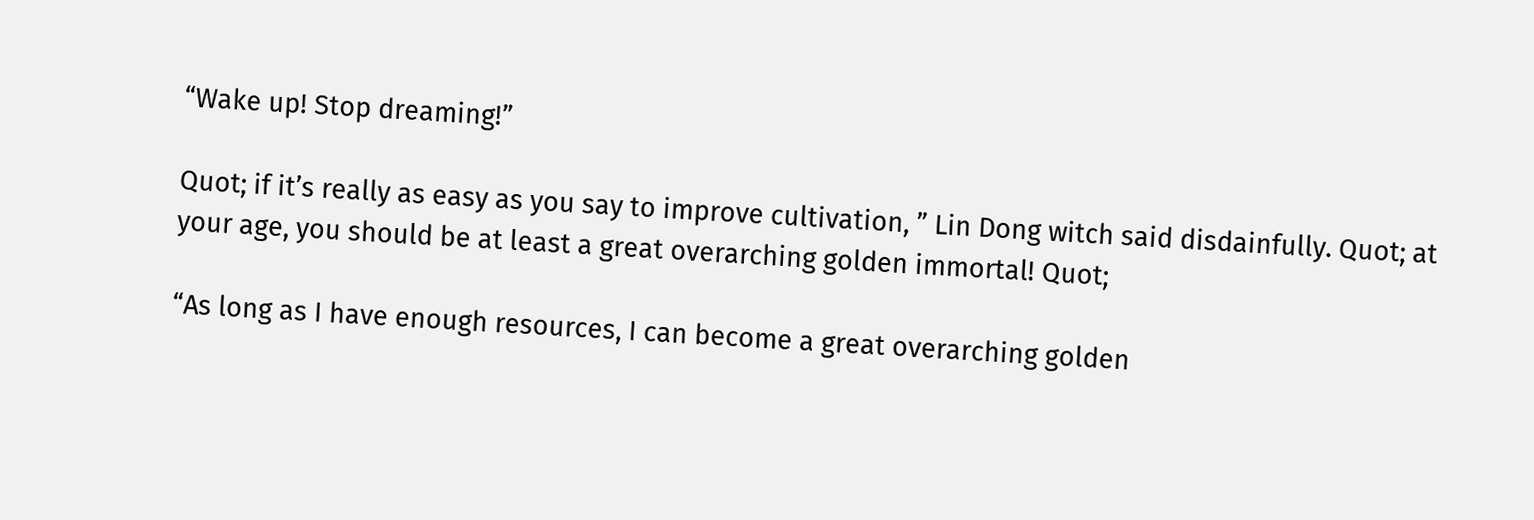“Wake up! Stop dreaming!”

Quot; if it’s really as easy as you say to improve cultivation, ” Lin Dong witch said disdainfully. Quot; at your age, you should be at least a great overarching golden immortal! Quot;

“As long as I have enough resources, I can become a great overarching golden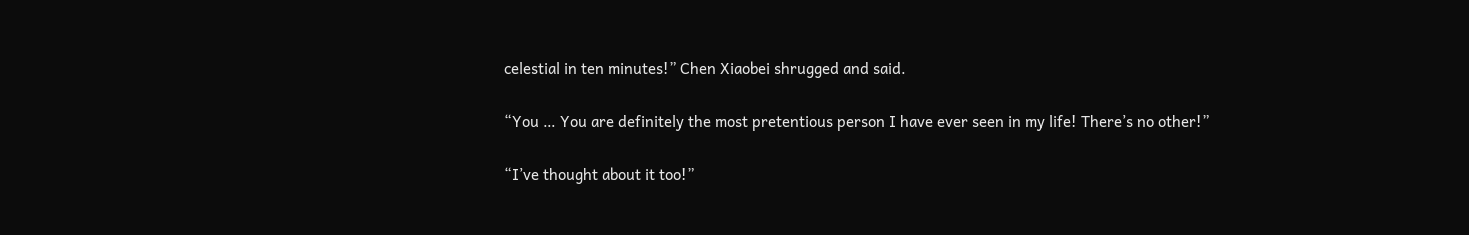celestial in ten minutes!” Chen Xiaobei shrugged and said.

“You … You are definitely the most pretentious person I have ever seen in my life! There’s no other!”

“I’ve thought about it too!”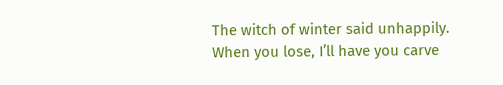The witch of winter said unhappily. When you lose, I’ll have you carve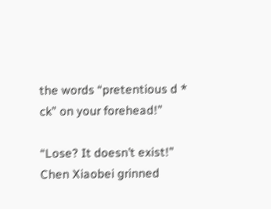the words “pretentious d * ck” on your forehead!”

“Lose? It doesn’t exist!” Chen Xiaobei grinned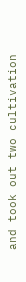and took out two cultivation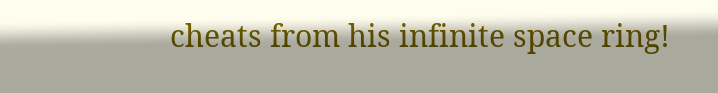cheats from his infinite space ring!